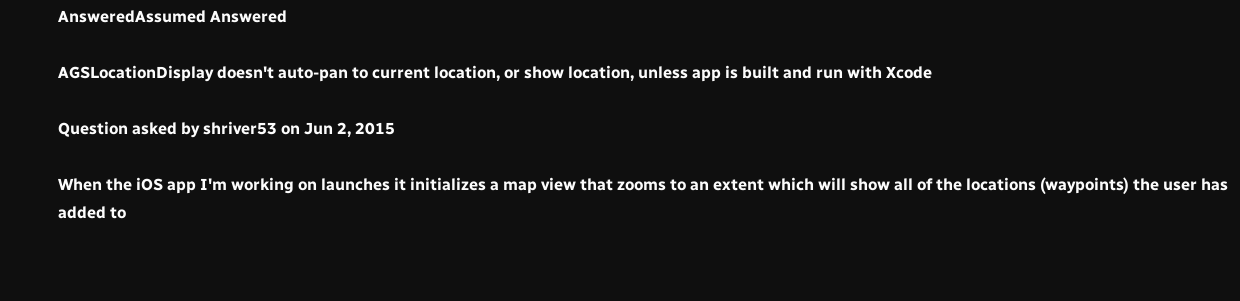AnsweredAssumed Answered

AGSLocationDisplay doesn't auto-pan to current location, or show location, unless app is built and run with Xcode

Question asked by shriver53 on Jun 2, 2015

When the iOS app I'm working on launches it initializes a map view that zooms to an extent which will show all of the locations (waypoints) the user has added to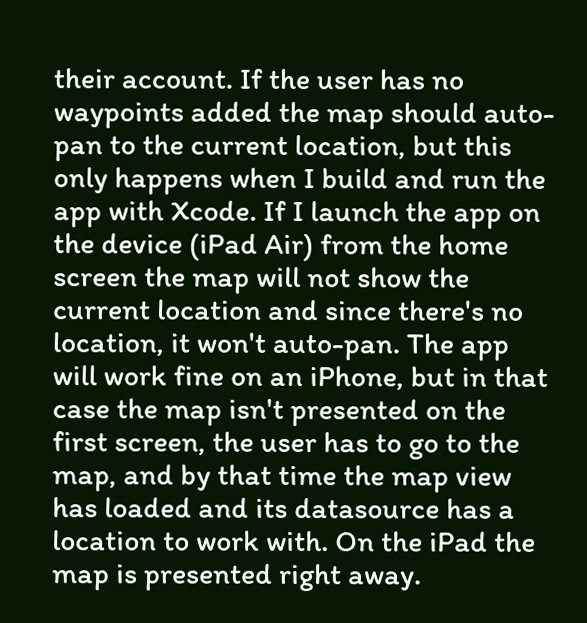their account. If the user has no waypoints added the map should auto-pan to the current location, but this only happens when I build and run the app with Xcode. If I launch the app on the device (iPad Air) from the home screen the map will not show the current location and since there's no location, it won't auto-pan. The app will work fine on an iPhone, but in that case the map isn't presented on the first screen, the user has to go to the map, and by that time the map view has loaded and its datasource has a location to work with. On the iPad the map is presented right away.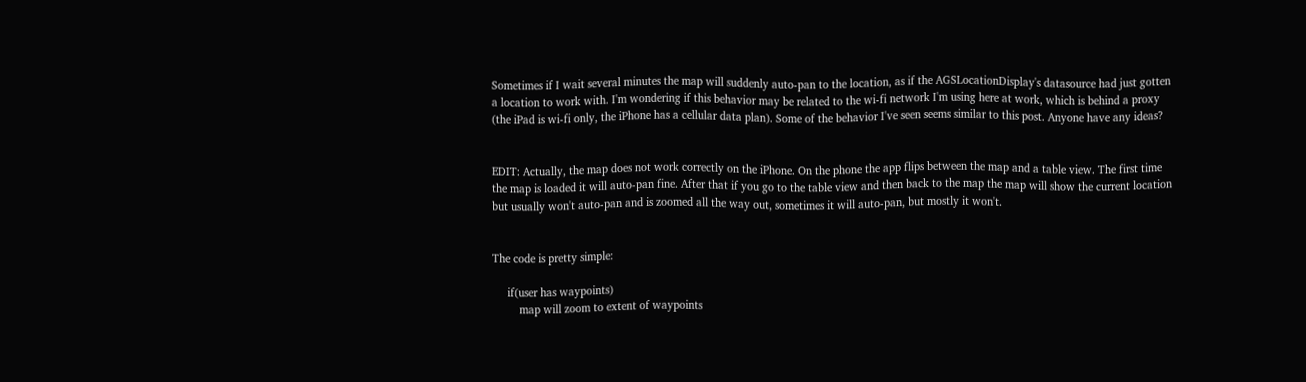Sometimes if I wait several minutes the map will suddenly auto-pan to the location, as if the AGSLocationDisplay's datasource had just gotten a location to work with. I'm wondering if this behavior may be related to the wi-fi network I'm using here at work, which is behind a proxy (the iPad is wi-fi only, the iPhone has a cellular data plan). Some of the behavior I've seen seems similar to this post. Anyone have any ideas?


EDIT: Actually, the map does not work correctly on the iPhone. On the phone the app flips between the map and a table view. The first time the map is loaded it will auto-pan fine. After that if you go to the table view and then back to the map the map will show the current location but usually won't auto-pan and is zoomed all the way out, sometimes it will auto-pan, but mostly it won't.


The code is pretty simple:

     if(user has waypoints)
         map will zoom to extent of waypoints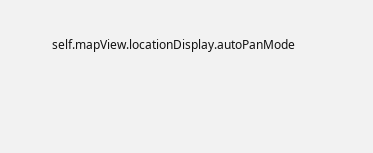self.mapView.locationDisplay.autoPanMode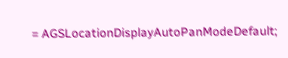= AGSLocationDisplayAutoPanModeDefault;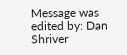Message was edited by: Dan Shriver